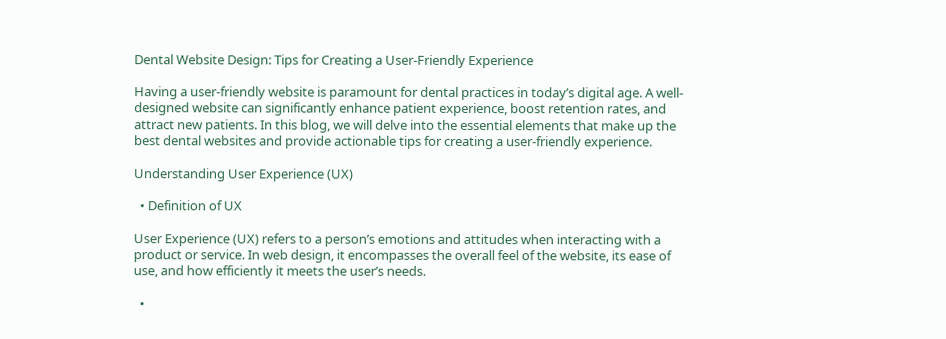Dental Website Design: Tips for Creating a User-Friendly Experience

Having a user-friendly website is paramount for dental practices in today’s digital age. A well-designed website can significantly enhance patient experience, boost retention rates, and attract new patients. In this blog, we will delve into the essential elements that make up the best dental websites and provide actionable tips for creating a user-friendly experience.

Understanding User Experience (UX)

  • Definition of UX

User Experience (UX) refers to a person’s emotions and attitudes when interacting with a product or service. In web design, it encompasses the overall feel of the website, its ease of use, and how efficiently it meets the user’s needs.

  •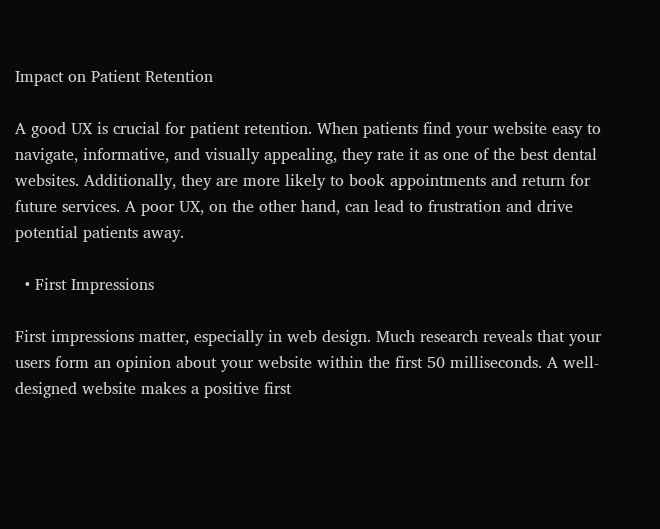Impact on Patient Retention

A good UX is crucial for patient retention. When patients find your website easy to navigate, informative, and visually appealing, they rate it as one of the best dental websites. Additionally, they are more likely to book appointments and return for future services. A poor UX, on the other hand, can lead to frustration and drive potential patients away.

  • First Impressions

First impressions matter, especially in web design. Much research reveals that your users form an opinion about your website within the first 50 milliseconds. A well-designed website makes a positive first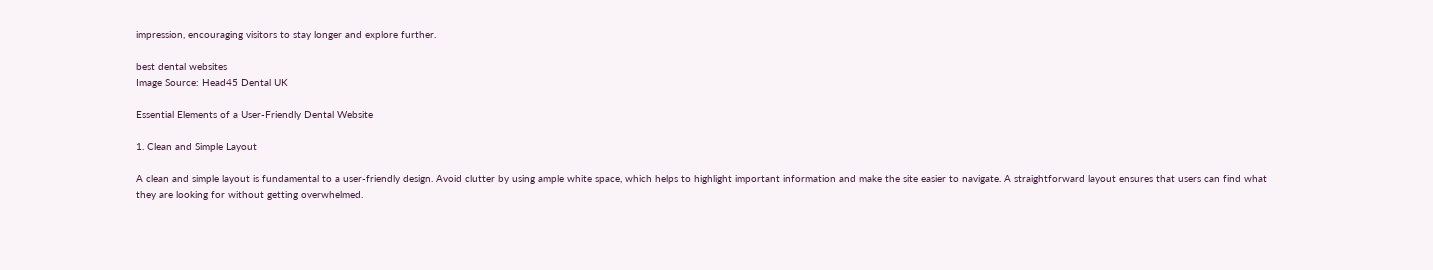impression, encouraging visitors to stay longer and explore further.

best dental websites
Image Source: Head45 Dental UK

Essential Elements of a User-Friendly Dental Website

1. Clean and Simple Layout

A clean and simple layout is fundamental to a user-friendly design. Avoid clutter by using ample white space, which helps to highlight important information and make the site easier to navigate. A straightforward layout ensures that users can find what they are looking for without getting overwhelmed.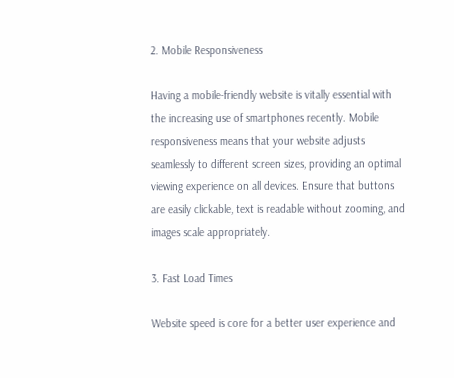2. Mobile Responsiveness

Having a mobile-friendly website is vitally essential with the increasing use of smartphones recently. Mobile responsiveness means that your website adjusts seamlessly to different screen sizes, providing an optimal viewing experience on all devices. Ensure that buttons are easily clickable, text is readable without zooming, and images scale appropriately.

3. Fast Load Times

Website speed is core for a better user experience and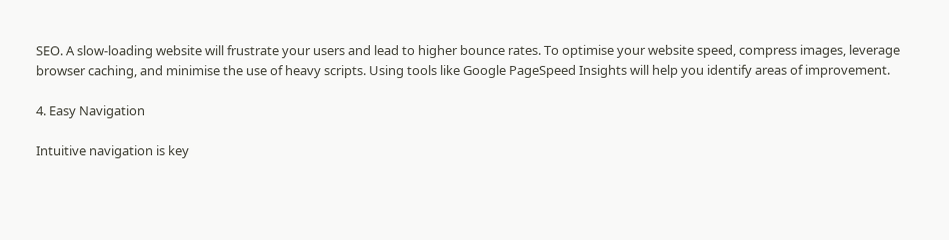SEO. A slow-loading website will frustrate your users and lead to higher bounce rates. To optimise your website speed, compress images, leverage browser caching, and minimise the use of heavy scripts. Using tools like Google PageSpeed Insights will help you identify areas of improvement.

4. Easy Navigation

Intuitive navigation is key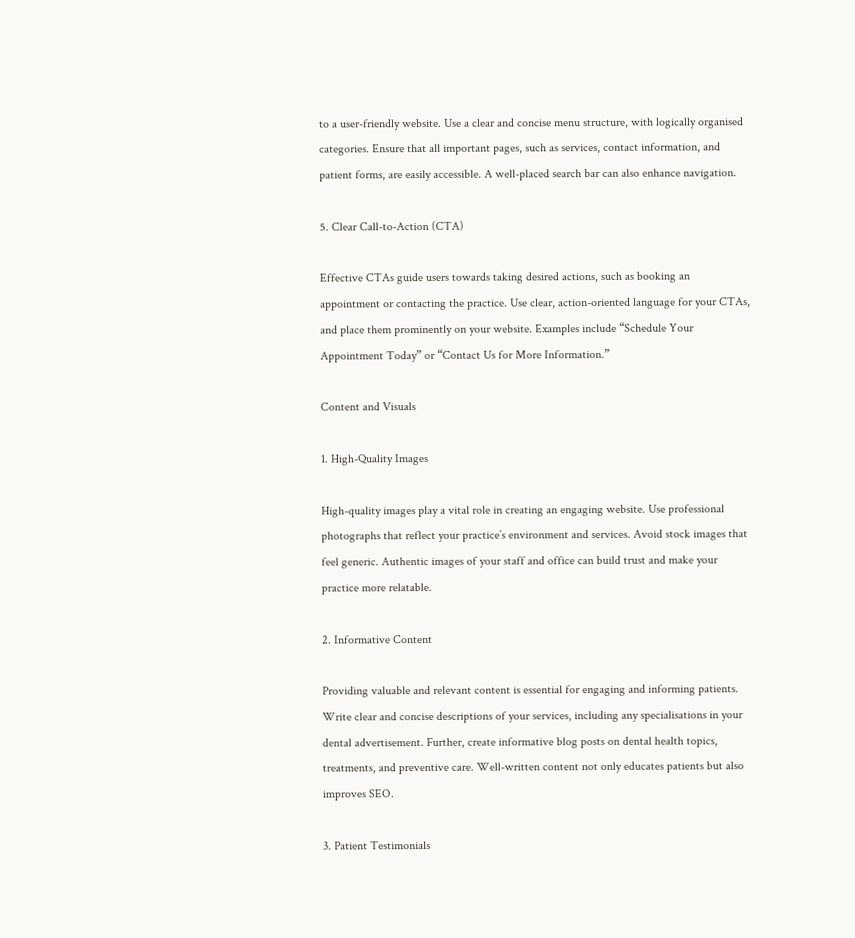to a user-friendly website. Use a clear and concise menu structure, with logically organised categories. Ensure that all important pages, such as services, contact information, and patient forms, are easily accessible. A well-placed search bar can also enhance navigation.

5. Clear Call-to-Action (CTA)

Effective CTAs guide users towards taking desired actions, such as booking an appointment or contacting the practice. Use clear, action-oriented language for your CTAs, and place them prominently on your website. Examples include “Schedule Your Appointment Today” or “Contact Us for More Information.”

Content and Visuals

1. High-Quality Images

High-quality images play a vital role in creating an engaging website. Use professional photographs that reflect your practice’s environment and services. Avoid stock images that feel generic. Authentic images of your staff and office can build trust and make your practice more relatable.

2. Informative Content

Providing valuable and relevant content is essential for engaging and informing patients. Write clear and concise descriptions of your services, including any specialisations in your dental advertisement. Further, create informative blog posts on dental health topics, treatments, and preventive care. Well-written content not only educates patients but also improves SEO.

3. Patient Testimonials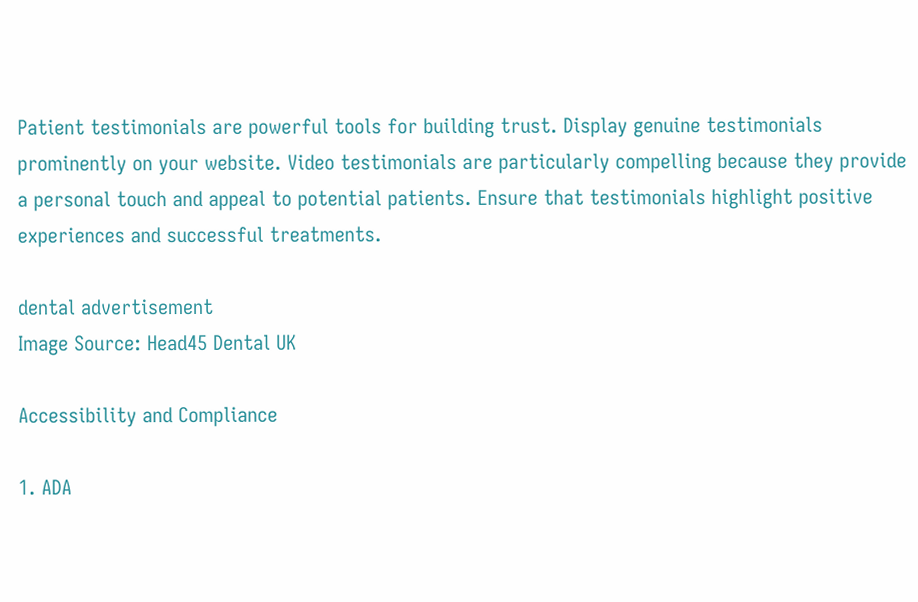Patient testimonials are powerful tools for building trust. Display genuine testimonials prominently on your website. Video testimonials are particularly compelling because they provide a personal touch and appeal to potential patients. Ensure that testimonials highlight positive experiences and successful treatments.

dental advertisement
Image Source: Head45 Dental UK

Accessibility and Compliance

1. ADA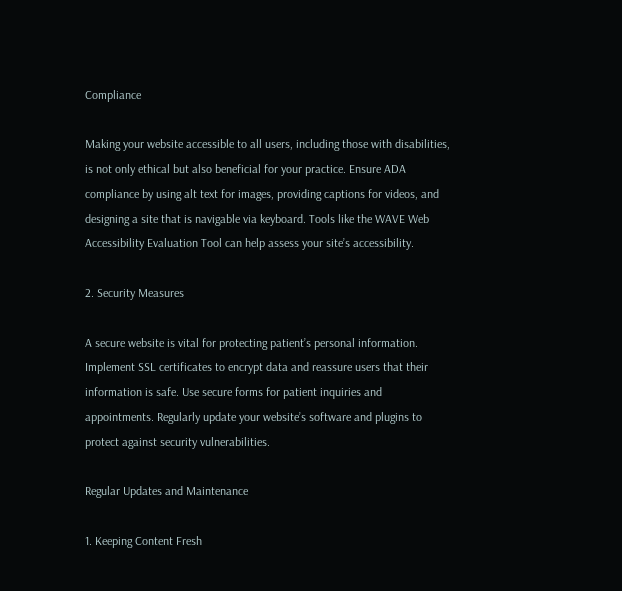Compliance

Making your website accessible to all users, including those with disabilities, is not only ethical but also beneficial for your practice. Ensure ADA compliance by using alt text for images, providing captions for videos, and designing a site that is navigable via keyboard. Tools like the WAVE Web Accessibility Evaluation Tool can help assess your site’s accessibility.

2. Security Measures

A secure website is vital for protecting patient’s personal information. Implement SSL certificates to encrypt data and reassure users that their information is safe. Use secure forms for patient inquiries and appointments. Regularly update your website’s software and plugins to protect against security vulnerabilities.

Regular Updates and Maintenance

1. Keeping Content Fresh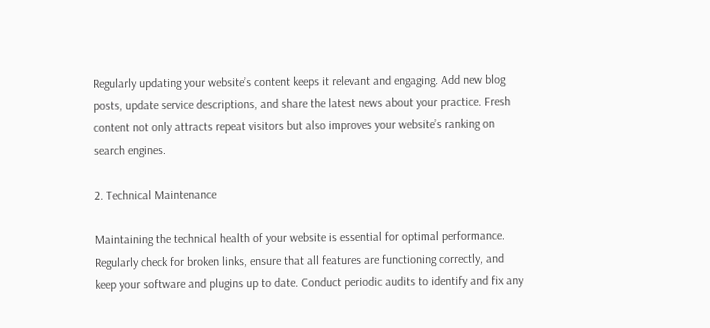Regularly updating your website’s content keeps it relevant and engaging. Add new blog posts, update service descriptions, and share the latest news about your practice. Fresh content not only attracts repeat visitors but also improves your website’s ranking on search engines.

2. Technical Maintenance

Maintaining the technical health of your website is essential for optimal performance. Regularly check for broken links, ensure that all features are functioning correctly, and keep your software and plugins up to date. Conduct periodic audits to identify and fix any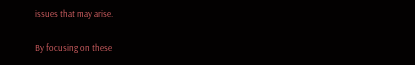issues that may arise.

By focusing on these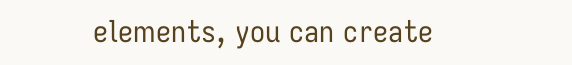elements, you can create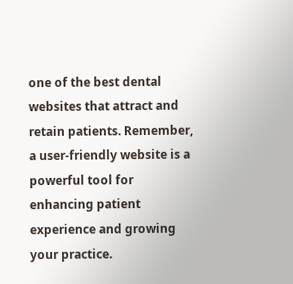one of the best dental websites that attract and retain patients. Remember, a user-friendly website is a powerful tool for enhancing patient experience and growing your practice.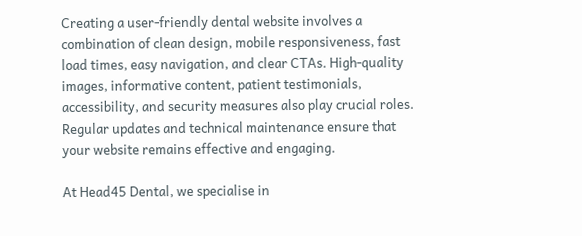Creating a user-friendly dental website involves a combination of clean design, mobile responsiveness, fast load times, easy navigation, and clear CTAs. High-quality images, informative content, patient testimonials, accessibility, and security measures also play crucial roles. Regular updates and technical maintenance ensure that your website remains effective and engaging.

At Head45 Dental, we specialise in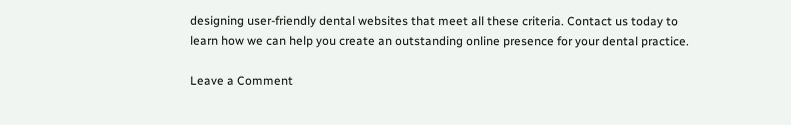designing user-friendly dental websites that meet all these criteria. Contact us today to learn how we can help you create an outstanding online presence for your dental practice.

Leave a Comment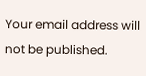Your email address will not be published.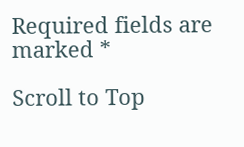Required fields are marked *

Scroll to Top